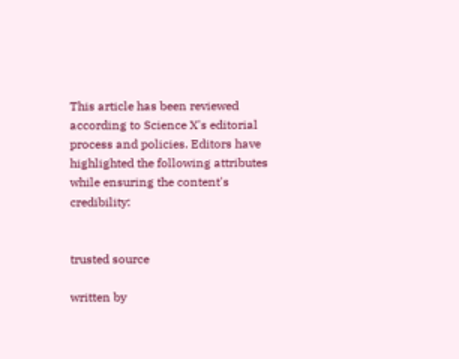This article has been reviewed according to Science X's editorial process and policies. Editors have highlighted the following attributes while ensuring the content's credibility:


trusted source

written by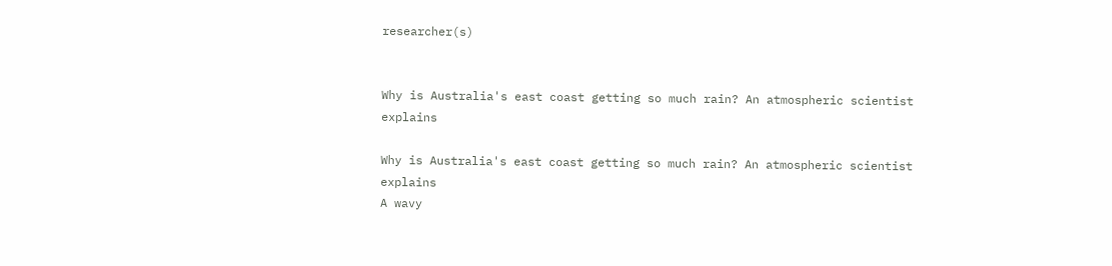researcher(s)


Why is Australia's east coast getting so much rain? An atmospheric scientist explains

Why is Australia's east coast getting so much rain? An atmospheric scientist explains
A wavy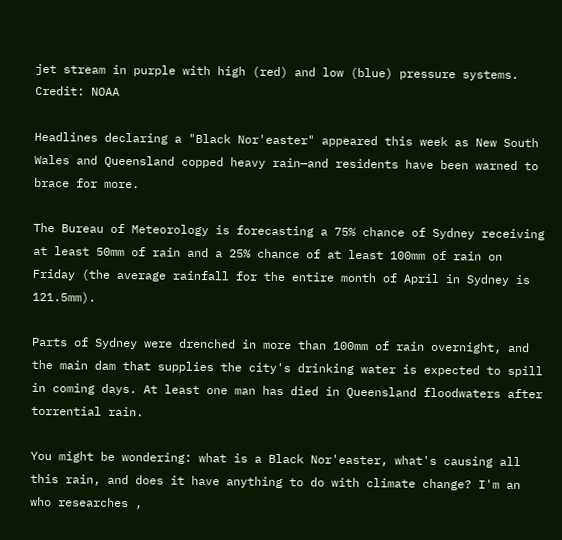jet stream in purple with high (red) and low (blue) pressure systems. Credit: NOAA

Headlines declaring a "Black Nor'easter" appeared this week as New South Wales and Queensland copped heavy rain—and residents have been warned to brace for more.

The Bureau of Meteorology is forecasting a 75% chance of Sydney receiving at least 50mm of rain and a 25% chance of at least 100mm of rain on Friday (the average rainfall for the entire month of April in Sydney is 121.5mm).

Parts of Sydney were drenched in more than 100mm of rain overnight, and the main dam that supplies the city's drinking water is expected to spill in coming days. At least one man has died in Queensland floodwaters after torrential rain.

You might be wondering: what is a Black Nor'easter, what's causing all this rain, and does it have anything to do with climate change? I'm an who researches ,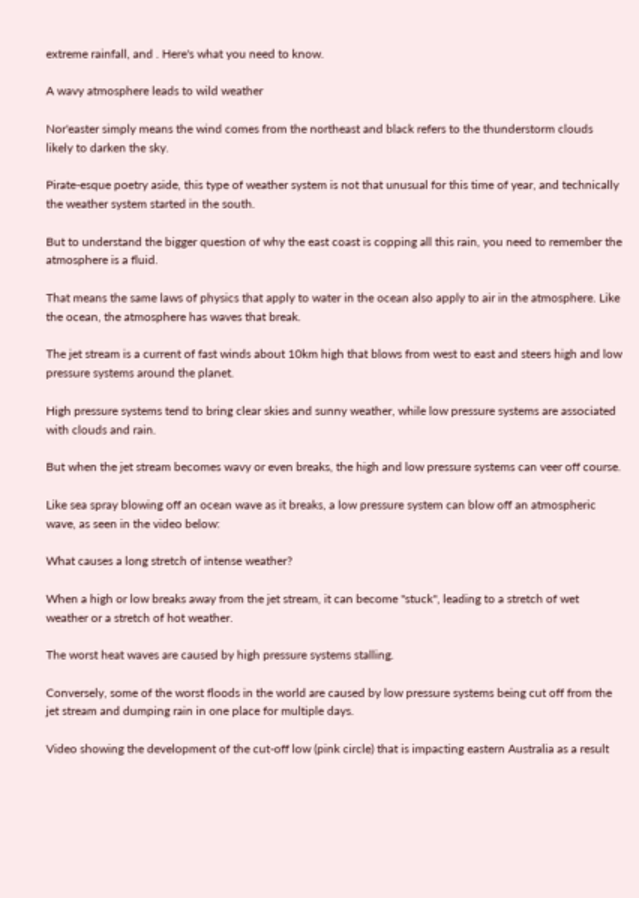extreme rainfall, and . Here's what you need to know.

A wavy atmosphere leads to wild weather

Nor'easter simply means the wind comes from the northeast and black refers to the thunderstorm clouds likely to darken the sky.

Pirate-esque poetry aside, this type of weather system is not that unusual for this time of year, and technically the weather system started in the south.

But to understand the bigger question of why the east coast is copping all this rain, you need to remember the atmosphere is a fluid.

That means the same laws of physics that apply to water in the ocean also apply to air in the atmosphere. Like the ocean, the atmosphere has waves that break.

The jet stream is a current of fast winds about 10km high that blows from west to east and steers high and low pressure systems around the planet.

High pressure systems tend to bring clear skies and sunny weather, while low pressure systems are associated with clouds and rain.

But when the jet stream becomes wavy or even breaks, the high and low pressure systems can veer off course.

Like sea spray blowing off an ocean wave as it breaks, a low pressure system can blow off an atmospheric wave, as seen in the video below:

What causes a long stretch of intense weather?

When a high or low breaks away from the jet stream, it can become "stuck", leading to a stretch of wet weather or a stretch of hot weather.

The worst heat waves are caused by high pressure systems stalling.

Conversely, some of the worst floods in the world are caused by low pressure systems being cut off from the jet stream and dumping rain in one place for multiple days.

Video showing the development of the cut-off low (pink circle) that is impacting eastern Australia as a result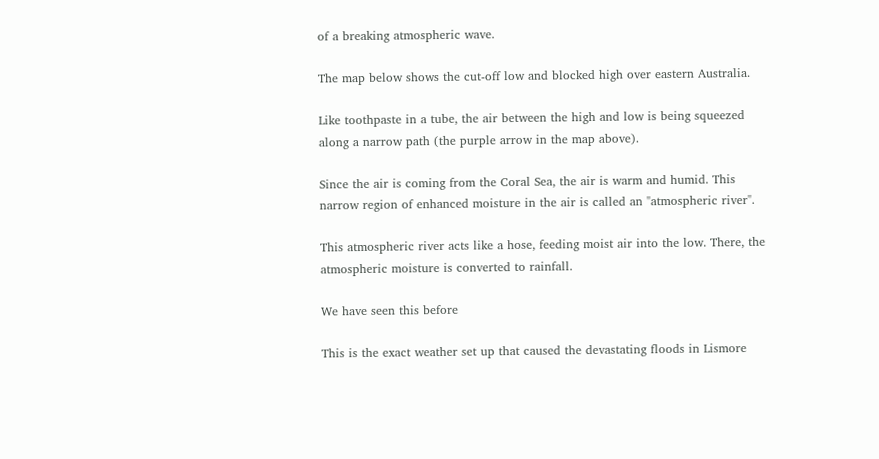of a breaking atmospheric wave.

The map below shows the cut-off low and blocked high over eastern Australia.

Like toothpaste in a tube, the air between the high and low is being squeezed along a narrow path (the purple arrow in the map above).

Since the air is coming from the Coral Sea, the air is warm and humid. This narrow region of enhanced moisture in the air is called an "atmospheric river".

This atmospheric river acts like a hose, feeding moist air into the low. There, the atmospheric moisture is converted to rainfall.

We have seen this before

This is the exact weather set up that caused the devastating floods in Lismore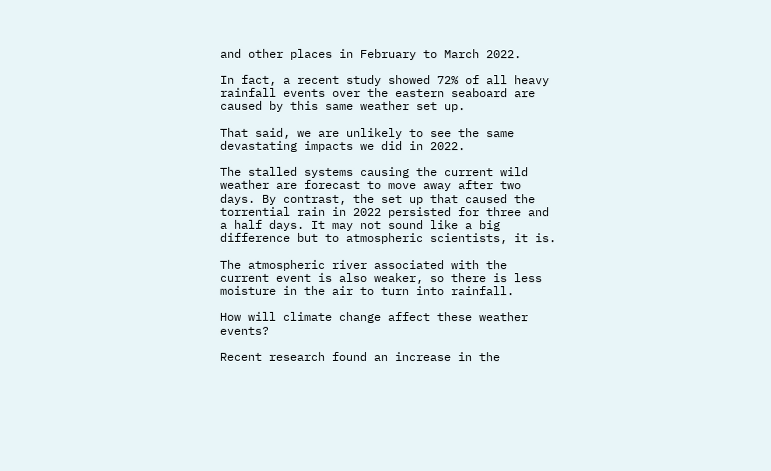and other places in February to March 2022.

In fact, a recent study showed 72% of all heavy rainfall events over the eastern seaboard are caused by this same weather set up.

That said, we are unlikely to see the same devastating impacts we did in 2022.

The stalled systems causing the current wild weather are forecast to move away after two days. By contrast, the set up that caused the torrential rain in 2022 persisted for three and a half days. It may not sound like a big difference but to atmospheric scientists, it is.

The atmospheric river associated with the current event is also weaker, so there is less moisture in the air to turn into rainfall.

How will climate change affect these weather events?

Recent research found an increase in the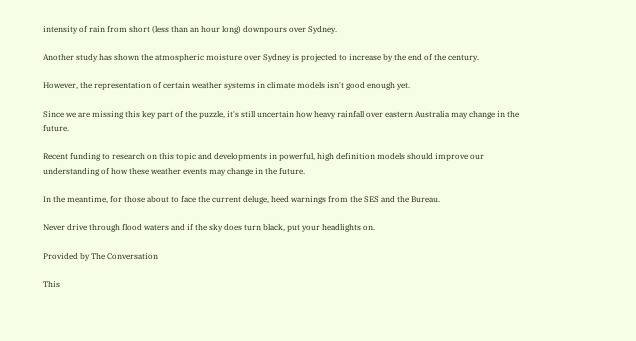intensity of rain from short (less than an hour long) downpours over Sydney.

Another study has shown the atmospheric moisture over Sydney is projected to increase by the end of the century.

However, the representation of certain weather systems in climate models isn't good enough yet.

Since we are missing this key part of the puzzle, it's still uncertain how heavy rainfall over eastern Australia may change in the future.

Recent funding to research on this topic and developments in powerful, high definition models should improve our understanding of how these weather events may change in the future.

In the meantime, for those about to face the current deluge, heed warnings from the SES and the Bureau.

Never drive through flood waters and if the sky does turn black, put your headlights on.

Provided by The Conversation

This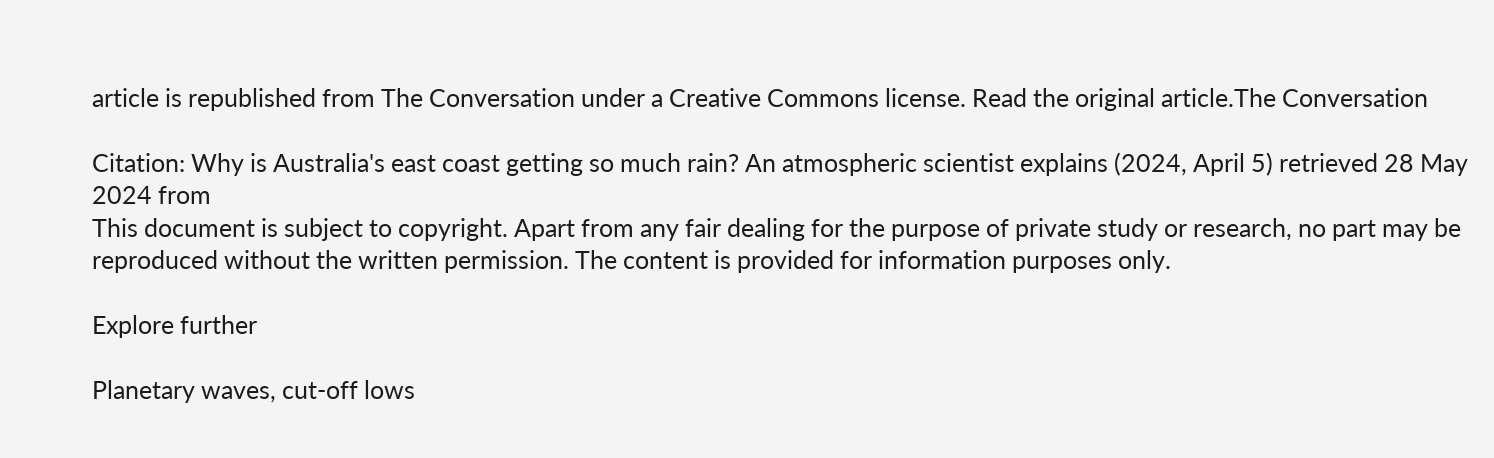article is republished from The Conversation under a Creative Commons license. Read the original article.The Conversation

Citation: Why is Australia's east coast getting so much rain? An atmospheric scientist explains (2024, April 5) retrieved 28 May 2024 from
This document is subject to copyright. Apart from any fair dealing for the purpose of private study or research, no part may be reproduced without the written permission. The content is provided for information purposes only.

Explore further

Planetary waves, cut-off lows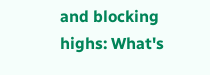and blocking highs: What's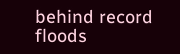behind record floods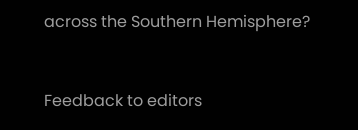across the Southern Hemisphere?


Feedback to editors